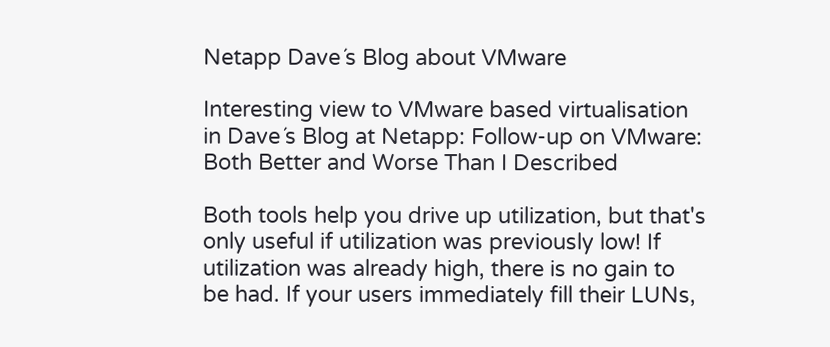Netapp Dave´s Blog about VMware

Interesting view to VMware based virtualisation in Dave´s Blog at Netapp: Follow-up on VMware: Both Better and Worse Than I Described

Both tools help you drive up utilization, but that's only useful if utilization was previously low! If utilization was already high, there is no gain to be had. If your users immediately fill their LUNs,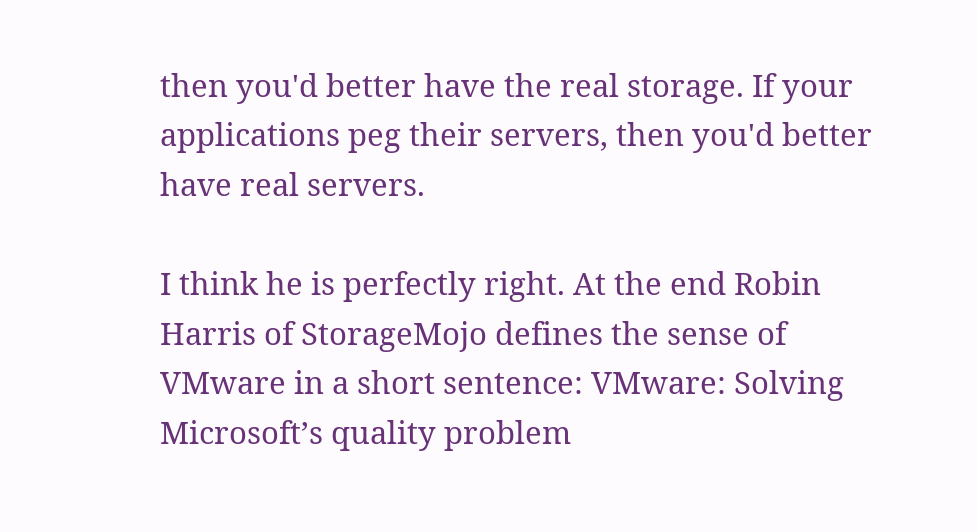then you'd better have the real storage. If your applications peg their servers, then you'd better have real servers.

I think he is perfectly right. At the end Robin Harris of StorageMojo defines the sense of VMware in a short sentence: VMware: Solving Microsoft’s quality problem